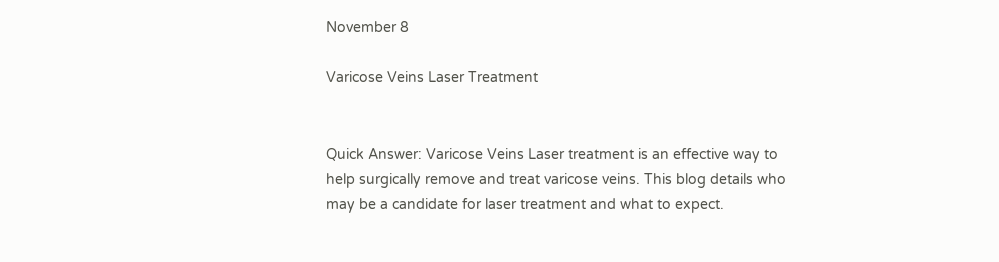November 8

Varicose Veins Laser Treatment


Quick Answer: Varicose Veins Laser treatment is an effective way to help surgically remove and treat varicose veins. This blog details who may be a candidate for laser treatment and what to expect.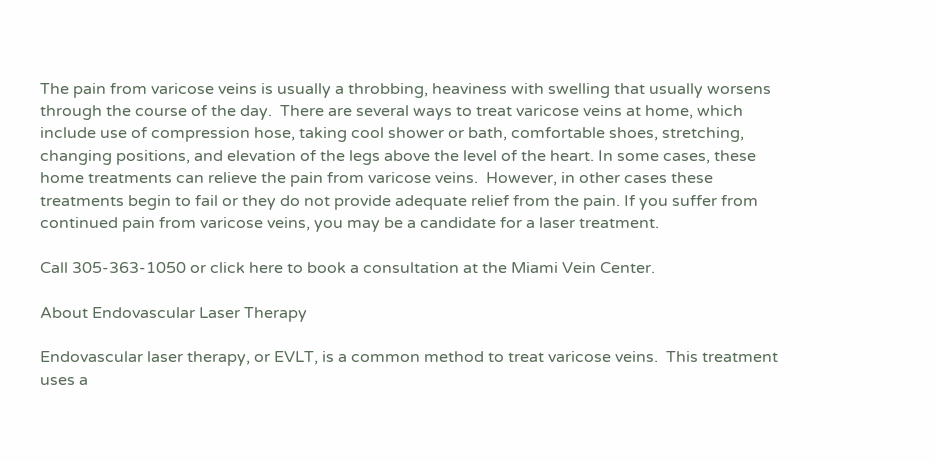The pain from varicose veins is usually a throbbing, heaviness with swelling that usually worsens through the course of the day.  There are several ways to treat varicose veins at home, which include use of compression hose, taking cool shower or bath, comfortable shoes, stretching, changing positions, and elevation of the legs above the level of the heart. In some cases, these home treatments can relieve the pain from varicose veins.  However, in other cases these treatments begin to fail or they do not provide adequate relief from the pain. If you suffer from continued pain from varicose veins, you may be a candidate for a laser treatment.

Call 305-363-1050 or click here to book a consultation at the Miami Vein Center.

About Endovascular Laser Therapy

Endovascular laser therapy, or EVLT, is a common method to treat varicose veins.  This treatment uses a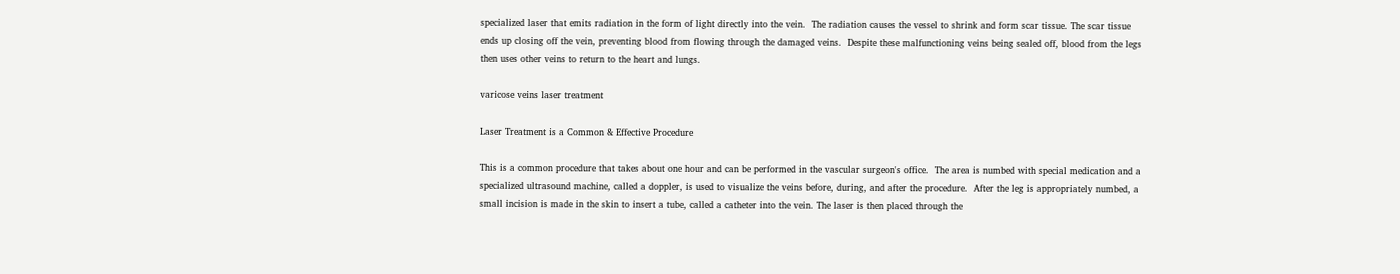specialized laser that emits radiation in the form of light directly into the vein.  The radiation causes the vessel to shrink and form scar tissue. The scar tissue ends up closing off the vein, preventing blood from flowing through the damaged veins.  Despite these malfunctioning veins being sealed off, blood from the legs then uses other veins to return to the heart and lungs.

varicose veins laser treatment

Laser Treatment is a Common & Effective Procedure

This is a common procedure that takes about one hour and can be performed in the vascular surgeon's office.  The area is numbed with special medication and a specialized ultrasound machine, called a doppler, is used to visualize the veins before, during, and after the procedure.  After the leg is appropriately numbed, a small incision is made in the skin to insert a tube, called a catheter into the vein. The laser is then placed through the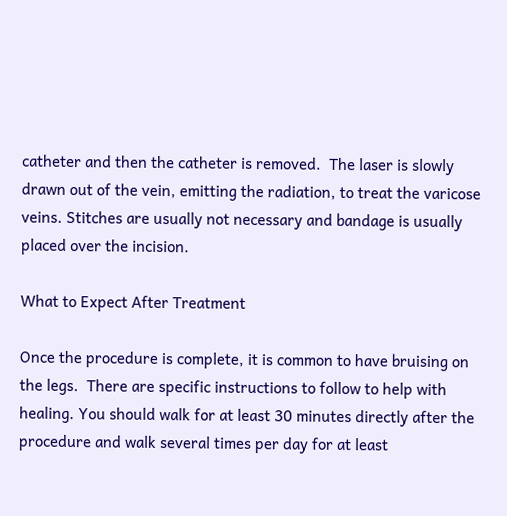catheter and then the catheter is removed.  The laser is slowly drawn out of the vein, emitting the radiation, to treat the varicose veins. Stitches are usually not necessary and bandage is usually placed over the incision.

What to Expect After Treatment

Once the procedure is complete, it is common to have bruising on the legs.  There are specific instructions to follow to help with healing. You should walk for at least 30 minutes directly after the procedure and walk several times per day for at least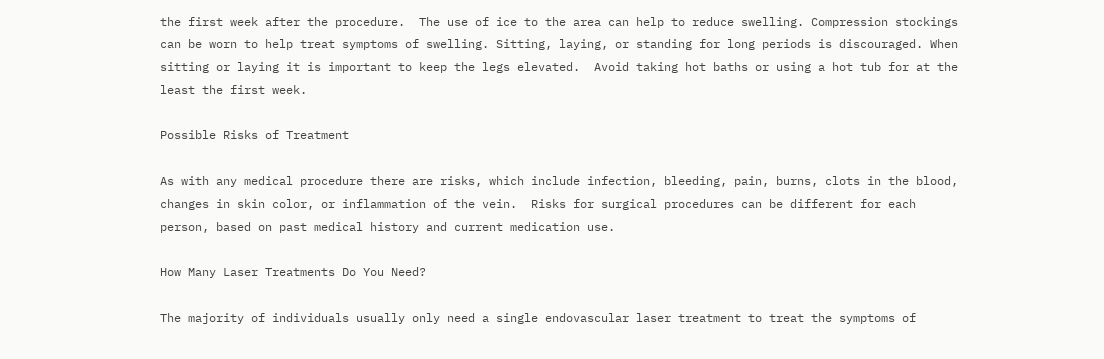the first week after the procedure.  The use of ice to the area can help to reduce swelling. Compression stockings can be worn to help treat symptoms of swelling. Sitting, laying, or standing for long periods is discouraged. When sitting or laying it is important to keep the legs elevated.  Avoid taking hot baths or using a hot tub for at the least the first week.

Possible Risks of Treatment

As with any medical procedure there are risks, which include infection, bleeding, pain, burns, clots in the blood, changes in skin color, or inflammation of the vein.  Risks for surgical procedures can be different for each person, based on past medical history and current medication use.

How Many Laser Treatments Do You Need?

The majority of individuals usually only need a single endovascular laser treatment to treat the symptoms of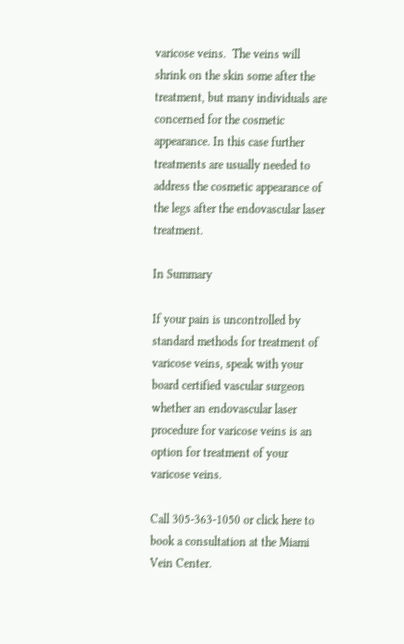varicose veins.  The veins will shrink on the skin some after the treatment, but many individuals are concerned for the cosmetic appearance. In this case further treatments are usually needed to address the cosmetic appearance of the legs after the endovascular laser treatment.

In Summary

If your pain is uncontrolled by standard methods for treatment of varicose veins, speak with your board certified vascular surgeon whether an endovascular laser procedure for varicose veins is an option for treatment of your varicose veins.

Call 305-363-1050 or click here to book a consultation at the Miami Vein Center.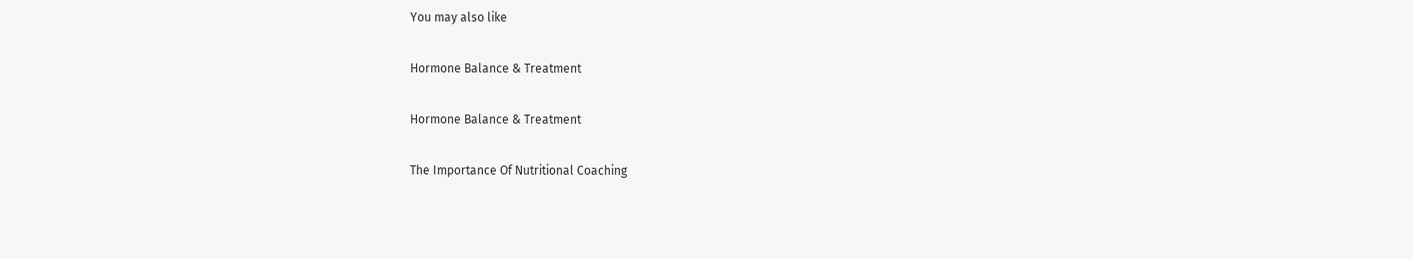You may also like

Hormone Balance & Treatment

Hormone Balance & Treatment

The Importance Of Nutritional Coaching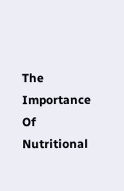The Importance Of Nutritional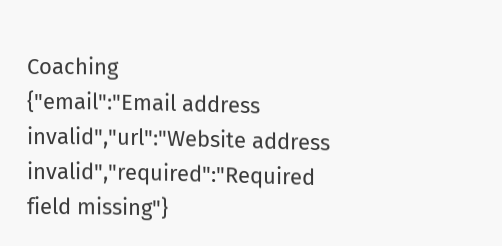Coaching
{"email":"Email address invalid","url":"Website address invalid","required":"Required field missing"}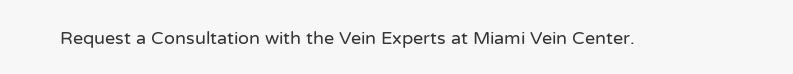Request a Consultation with the Vein Experts at Miami Vein Center.